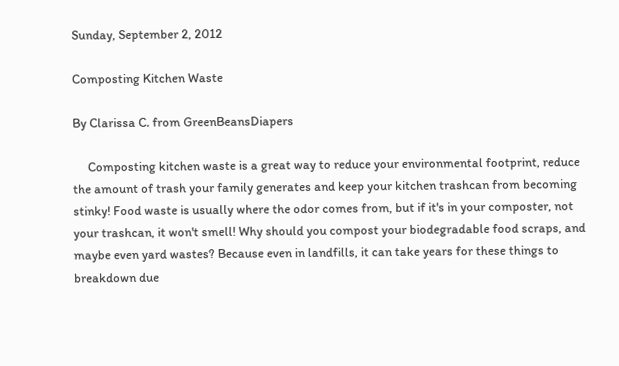Sunday, September 2, 2012

Composting Kitchen Waste

By Clarissa C. from GreenBeansDiapers

     Composting kitchen waste is a great way to reduce your environmental footprint, reduce the amount of trash your family generates and keep your kitchen trashcan from becoming stinky! Food waste is usually where the odor comes from, but if it's in your composter, not your trashcan, it won't smell! Why should you compost your biodegradable food scraps, and maybe even yard wastes? Because even in landfills, it can take years for these things to breakdown due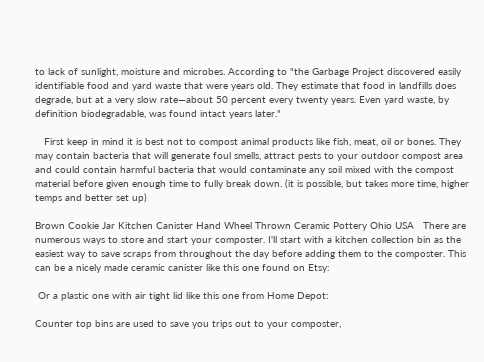to lack of sunlight, moisture and microbes. According to "the Garbage Project discovered easily identifiable food and yard waste that were years old. They estimate that food in landfills does degrade, but at a very slow rate—about 50 percent every twenty years. Even yard waste, by definition biodegradable, was found intact years later."

   First keep in mind it is best not to compost animal products like fish, meat, oil or bones. They may contain bacteria that will generate foul smells, attract pests to your outdoor compost area and could contain harmful bacteria that would contaminate any soil mixed with the compost material before given enough time to fully break down. (it is possible, but takes more time, higher temps and better set up)

Brown Cookie Jar Kitchen Canister Hand Wheel Thrown Ceramic Pottery Ohio USA   There are numerous ways to store and start your composter. I'll start with a kitchen collection bin as the easiest way to save scraps from throughout the day before adding them to the composter. This can be a nicely made ceramic canister like this one found on Etsy:

 Or a plastic one with air tight lid like this one from Home Depot:

Counter top bins are used to save you trips out to your composter,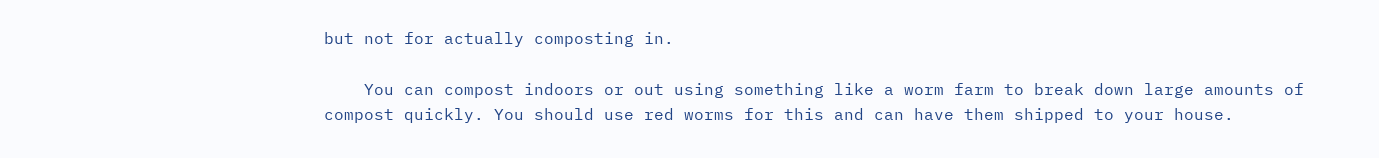but not for actually composting in.

    You can compost indoors or out using something like a worm farm to break down large amounts of compost quickly. You should use red worms for this and can have them shipped to your house.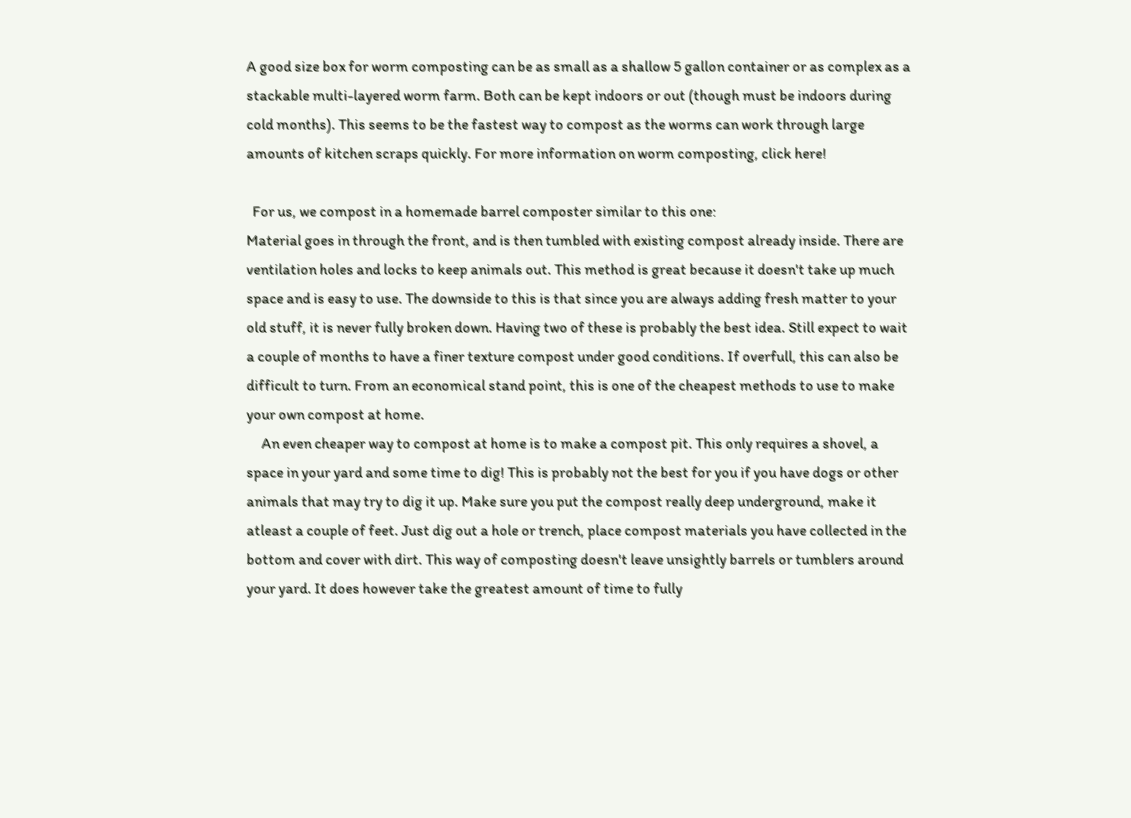A good size box for worm composting can be as small as a shallow 5 gallon container or as complex as a stackable multi-layered worm farm. Both can be kept indoors or out (though must be indoors during cold months). This seems to be the fastest way to compost as the worms can work through large amounts of kitchen scraps quickly. For more information on worm composting, click here!

  For us, we compost in a homemade barrel composter similar to this one:
Material goes in through the front, and is then tumbled with existing compost already inside. There are ventilation holes and locks to keep animals out. This method is great because it doesn't take up much space and is easy to use. The downside to this is that since you are always adding fresh matter to your old stuff, it is never fully broken down. Having two of these is probably the best idea. Still expect to wait a couple of months to have a finer texture compost under good conditions. If overfull, this can also be difficult to turn. From an economical stand point, this is one of the cheapest methods to use to make your own compost at home.
     An even cheaper way to compost at home is to make a compost pit. This only requires a shovel, a space in your yard and some time to dig! This is probably not the best for you if you have dogs or other animals that may try to dig it up. Make sure you put the compost really deep underground, make it atleast a couple of feet. Just dig out a hole or trench, place compost materials you have collected in the bottom and cover with dirt. This way of composting doesn't leave unsightly barrels or tumblers around your yard. It does however take the greatest amount of time to fully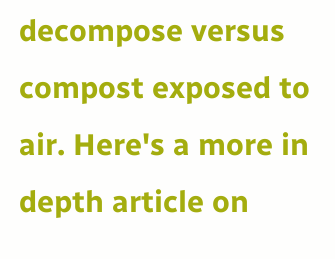decompose versus compost exposed to air. Here's a more in depth article on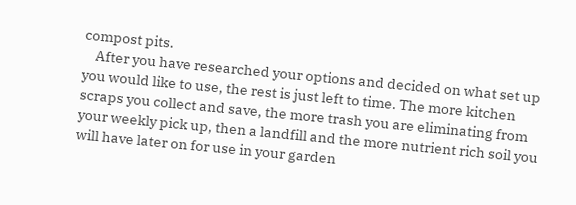compost pits.
    After you have researched your options and decided on what set up you would like to use, the rest is just left to time. The more kitchen scraps you collect and save, the more trash you are eliminating from your weekly pick up, then a landfill and the more nutrient rich soil you will have later on for use in your garden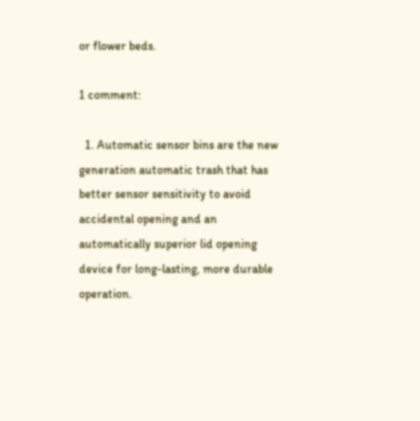or flower beds.

1 comment:

  1. Automatic sensor bins are the new generation automatic trash that has better sensor sensitivity to avoid accidental opening and an automatically superior lid opening device for long-lasting, more durable operation.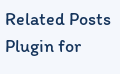Related Posts Plugin for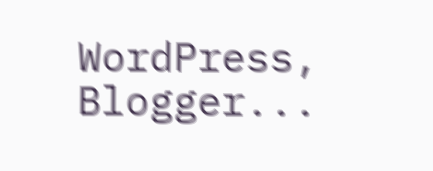WordPress, Blogger...